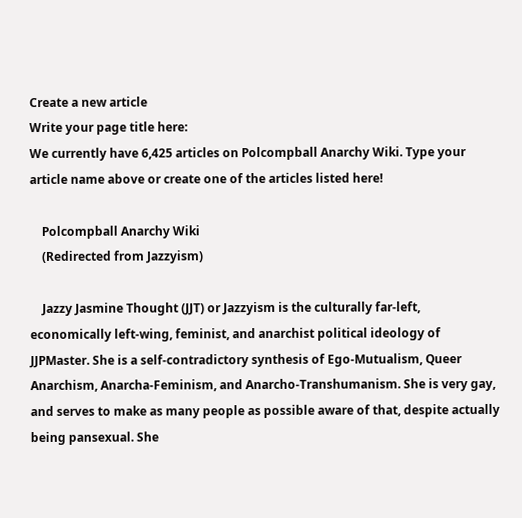Create a new article
Write your page title here:
We currently have 6,425 articles on Polcompball Anarchy Wiki. Type your article name above or create one of the articles listed here!

    Polcompball Anarchy Wiki
    (Redirected from Jazzyism)

    Jazzy Jasmine Thought (JJT) or Jazzyism is the culturally far-left, economically left-wing, feminist, and anarchist political ideology of JJPMaster. She is a self-contradictory synthesis of Ego-Mutualism, Queer Anarchism, Anarcha-Feminism, and Anarcho-Transhumanism. She is very gay, and serves to make as many people as possible aware of that, despite actually being pansexual. She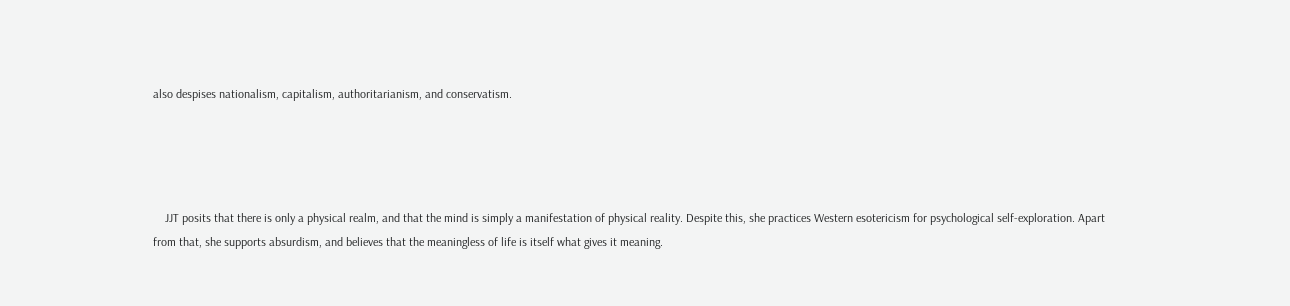also despises nationalism, capitalism, authoritarianism, and conservatism.




    JJT posits that there is only a physical realm, and that the mind is simply a manifestation of physical reality. Despite this, she practices Western esotericism for psychological self-exploration. Apart from that, she supports absurdism, and believes that the meaningless of life is itself what gives it meaning.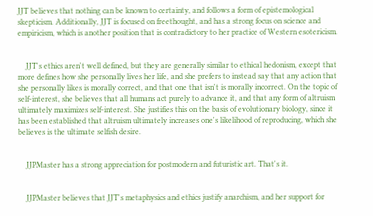JJT believes that nothing can be known to certainty, and follows a form of epistemological skepticism. Additionally, JJT is focused on freethought, and has a strong focus on science and empiricism, which is another position that is contradictory to her practice of Western esotericism.


    JJT's ethics aren't well defined, but they are generally similar to ethical hedonism, except that more defines how she personally lives her life, and she prefers to instead say that any action that she personally likes is morally correct, and that one that isn't is morally incorrect. On the topic of self-interest, she believes that all humans act purely to advance it, and that any form of altruism ultimately maximizes self-interest. She justifies this on the basis of evolutionary biology, since it has been established that altruism ultimately increases one's likelihood of reproducing, which she believes is the ultimate selfish desire.


    JJPMaster has a strong appreciation for postmodern and futuristic art. That's it.


    JJPMaster believes that JJT's metaphysics and ethics justify anarchism, and her support for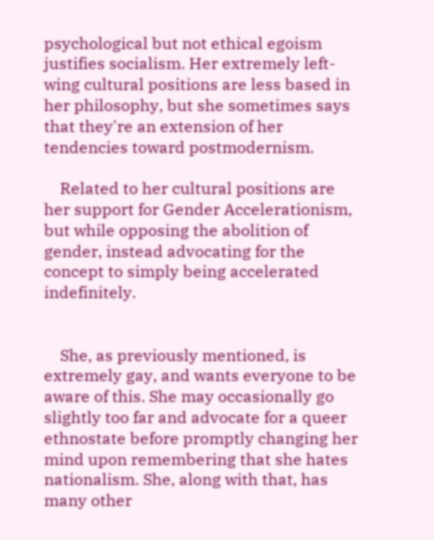psychological but not ethical egoism justifies socialism. Her extremely left-wing cultural positions are less based in her philosophy, but she sometimes says that they're an extension of her tendencies toward postmodernism.

    Related to her cultural positions are her support for Gender Accelerationism, but while opposing the abolition of gender, instead advocating for the concept to simply being accelerated indefinitely.


    She, as previously mentioned, is extremely gay, and wants everyone to be aware of this. She may occasionally go slightly too far and advocate for a queer ethnostate before promptly changing her mind upon remembering that she hates nationalism. She, along with that, has many other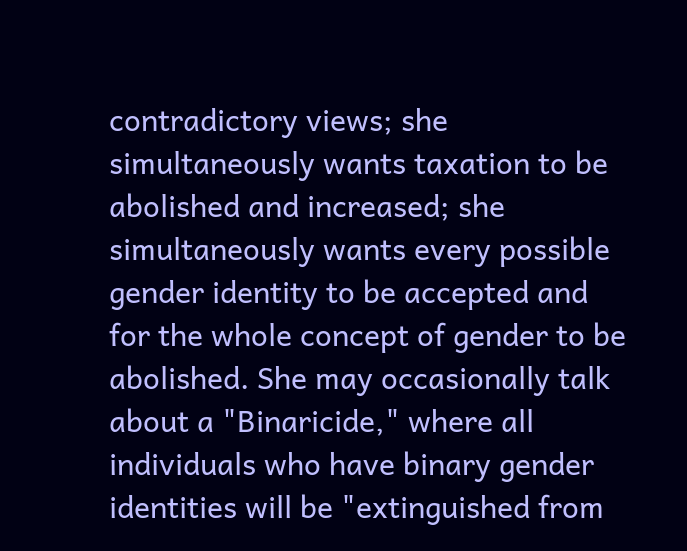contradictory views; she simultaneously wants taxation to be abolished and increased; she simultaneously wants every possible gender identity to be accepted and for the whole concept of gender to be abolished. She may occasionally talk about a "Binaricide," where all individuals who have binary gender identities will be "extinguished from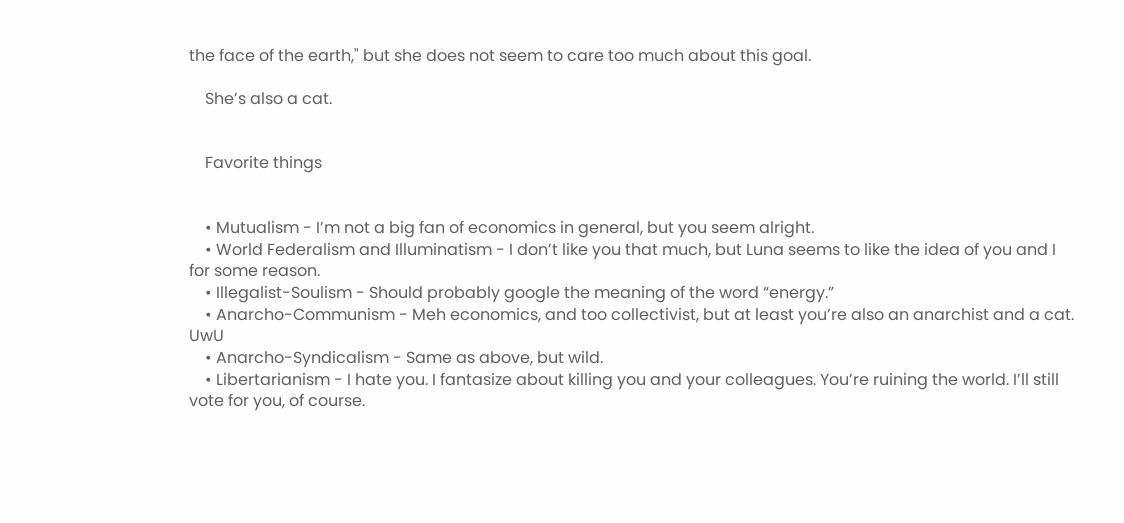the face of the earth," but she does not seem to care too much about this goal.

    She’s also a cat.


    Favorite things


    • Mutualism - I’m not a big fan of economics in general, but you seem alright.
    • World Federalism and Illuminatism - I don’t like you that much, but Luna seems to like the idea of you and I for some reason.
    • Illegalist-Soulism - Should probably google the meaning of the word “energy.”
    • Anarcho-Communism - Meh economics, and too collectivist, but at least you’re also an anarchist and a cat. UwU
    • Anarcho-Syndicalism - Same as above, but wild.
    • Libertarianism - I hate you. I fantasize about killing you and your colleagues. You’re ruining the world. I’ll still vote for you, of course.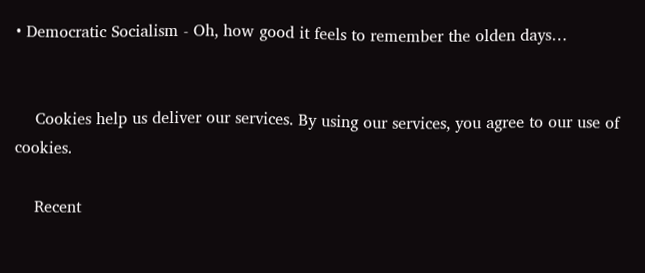• Democratic Socialism - Oh, how good it feels to remember the olden days…


    Cookies help us deliver our services. By using our services, you agree to our use of cookies.

    Recent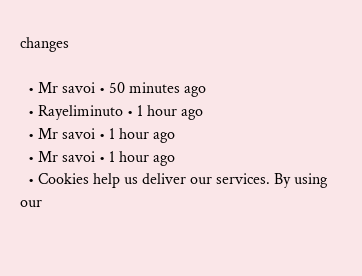changes

  • Mr savoi • 50 minutes ago
  • Rayeliminuto • 1 hour ago
  • Mr savoi • 1 hour ago
  • Mr savoi • 1 hour ago
  • Cookies help us deliver our services. By using our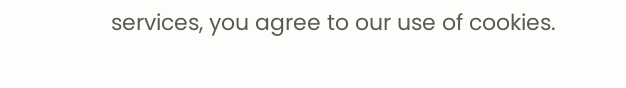services, you agree to our use of cookies.